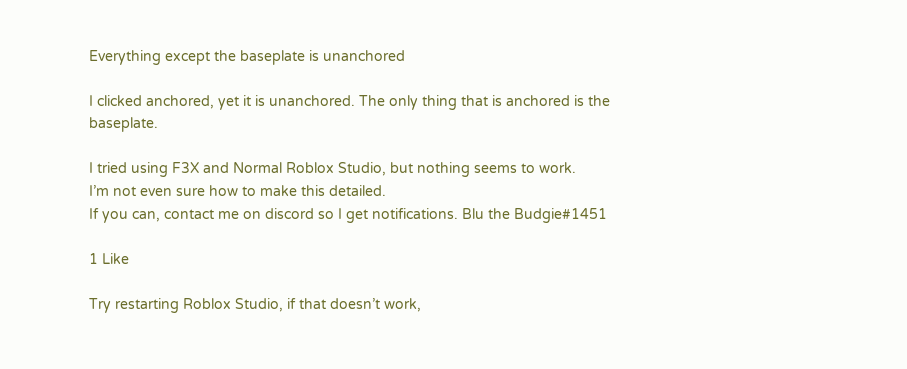Everything except the baseplate is unanchored

I clicked anchored, yet it is unanchored. The only thing that is anchored is the baseplate.

I tried using F3X and Normal Roblox Studio, but nothing seems to work.
I’m not even sure how to make this detailed.
If you can, contact me on discord so I get notifications. Blu the Budgie#1451

1 Like

Try restarting Roblox Studio, if that doesn’t work,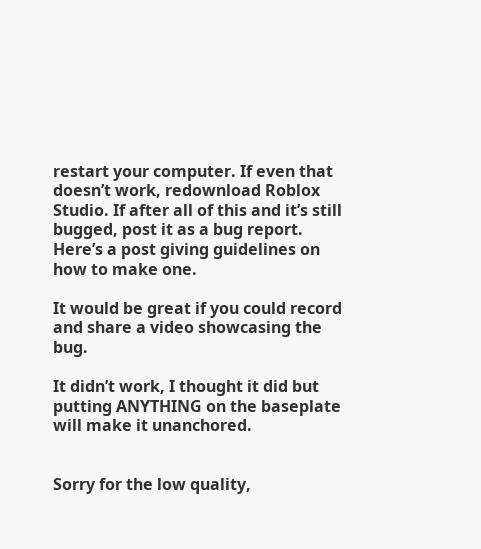restart your computer. If even that doesn’t work, redownload Roblox Studio. If after all of this and it’s still bugged, post it as a bug report. Here’s a post giving guidelines on how to make one.

It would be great if you could record and share a video showcasing the bug.

It didn’t work, I thought it did but putting ANYTHING on the baseplate will make it unanchored.


Sorry for the low quality,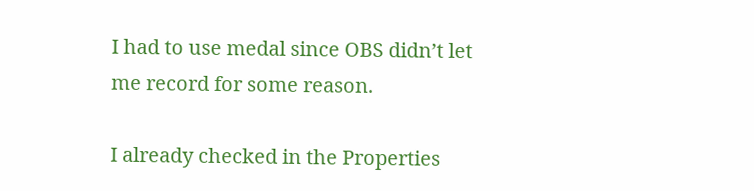I had to use medal since OBS didn’t let me record for some reason.

I already checked in the Properties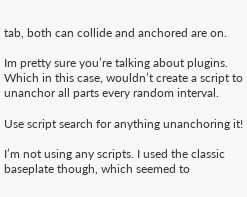tab, both can collide and anchored are on.

Im pretty sure you’re talking about plugins. Which in this case, wouldn’t create a script to unanchor all parts every random interval.

Use script search for anything unanchoring it!

I’m not using any scripts. I used the classic baseplate though, which seemed to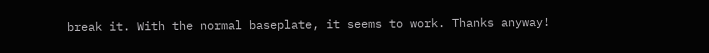break it. With the normal baseplate, it seems to work. Thanks anyway!